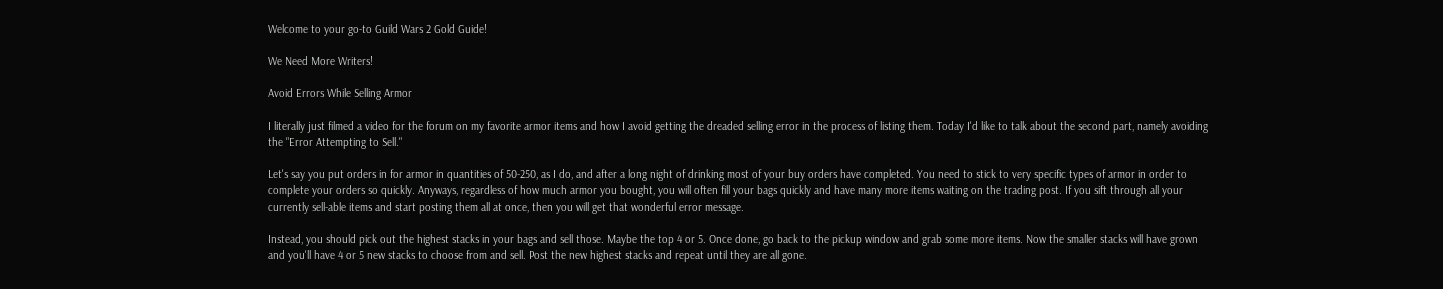Welcome to your go-to Guild Wars 2 Gold Guide!

We Need More Writers!

Avoid Errors While Selling Armor

I literally just filmed a video for the forum on my favorite armor items and how I avoid getting the dreaded selling error in the process of listing them. Today I'd like to talk about the second part, namely avoiding the "Error Attempting to Sell."

Let's say you put orders in for armor in quantities of 50-250, as I do, and after a long night of drinking most of your buy orders have completed. You need to stick to very specific types of armor in order to complete your orders so quickly. Anyways, regardless of how much armor you bought, you will often fill your bags quickly and have many more items waiting on the trading post. If you sift through all your currently sell-able items and start posting them all at once, then you will get that wonderful error message.

Instead, you should pick out the highest stacks in your bags and sell those. Maybe the top 4 or 5. Once done, go back to the pickup window and grab some more items. Now the smaller stacks will have grown and you'll have 4 or 5 new stacks to choose from and sell. Post the new highest stacks and repeat until they are all gone.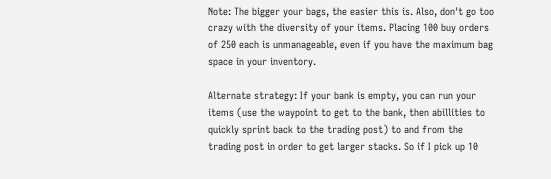Note: The bigger your bags, the easier this is. Also, don't go too crazy with the diversity of your items. Placing 100 buy orders of 250 each is unmanageable, even if you have the maximum bag space in your inventory.

Alternate strategy: If your bank is empty, you can run your items (use the waypoint to get to the bank, then abillities to quickly sprint back to the trading post) to and from the trading post in order to get larger stacks. So if I pick up 10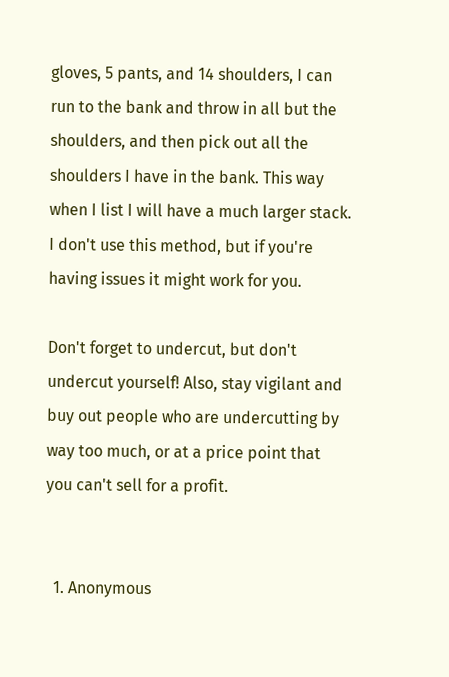gloves, 5 pants, and 14 shoulders, I can run to the bank and throw in all but the shoulders, and then pick out all the shoulders I have in the bank. This way when I list I will have a much larger stack. I don't use this method, but if you're having issues it might work for you.

Don't forget to undercut, but don't undercut yourself! Also, stay vigilant and buy out people who are undercutting by way too much, or at a price point that you can't sell for a profit.


  1. Anonymous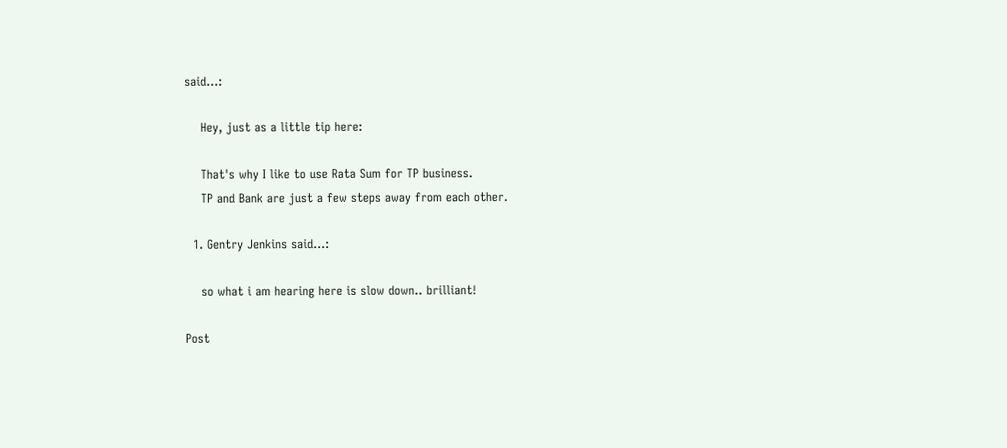said...:

    Hey, just as a little tip here:

    That's why I like to use Rata Sum for TP business.
    TP and Bank are just a few steps away from each other.

  1. Gentry Jenkins said...:

    so what i am hearing here is slow down.. brilliant!

Post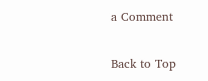a Comment

Back to Top